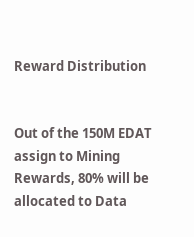Reward Distribution


Out of the 150M EDAT assign to Mining Rewards, 80% will be allocated to Data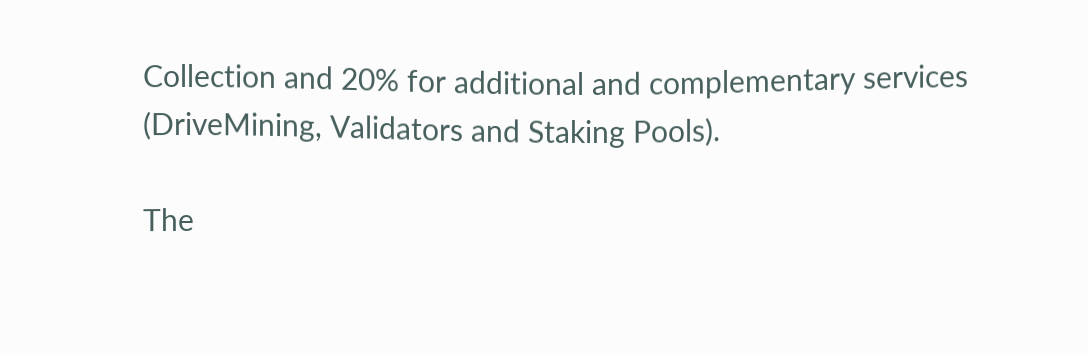Collection and 20% for additional and complementary services (DriveMining, Validators and Staking Pools).

The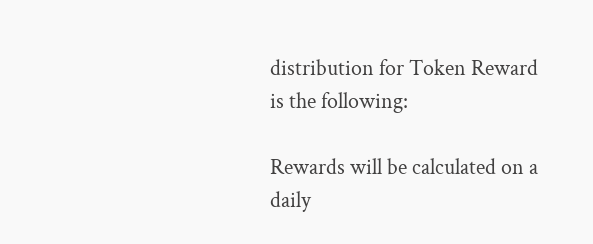distribution for Token Reward is the following:

Rewards will be calculated on a daily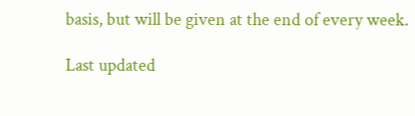basis, but will be given at the end of every week.

Last updated